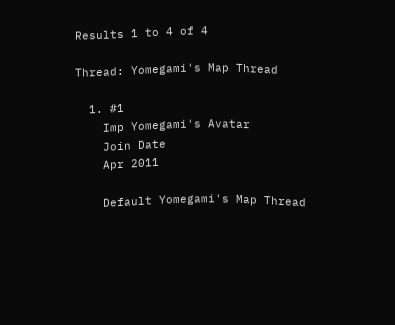Results 1 to 4 of 4

Thread: Yomegami's Map Thread

  1. #1
    Imp Yomegami's Avatar
    Join Date
    Apr 2011

    Default Yomegami's Map Thread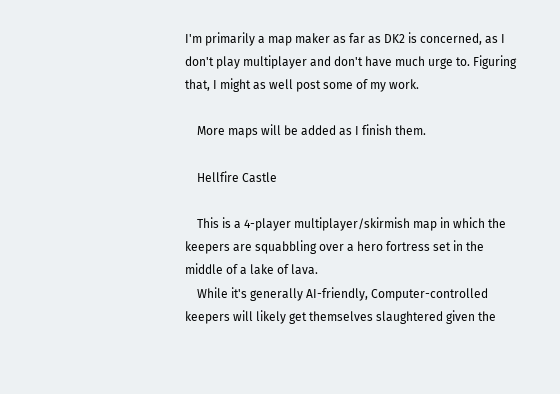I'm primarily a map maker as far as DK2 is concerned, as I don't play multiplayer and don't have much urge to. Figuring that, I might as well post some of my work.

    More maps will be added as I finish them.

    Hellfire Castle

    This is a 4-player multiplayer/skirmish map in which the keepers are squabbling over a hero fortress set in the middle of a lake of lava.
    While it's generally AI-friendly, Computer-controlled keepers will likely get themselves slaughtered given the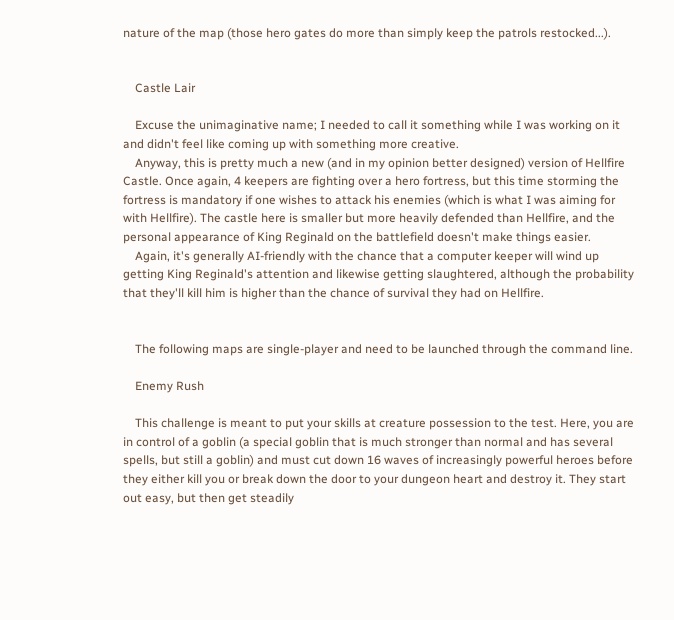nature of the map (those hero gates do more than simply keep the patrols restocked...).


    Castle Lair

    Excuse the unimaginative name; I needed to call it something while I was working on it and didn't feel like coming up with something more creative.
    Anyway, this is pretty much a new (and in my opinion better designed) version of Hellfire Castle. Once again, 4 keepers are fighting over a hero fortress, but this time storming the fortress is mandatory if one wishes to attack his enemies (which is what I was aiming for with Hellfire). The castle here is smaller but more heavily defended than Hellfire, and the personal appearance of King Reginald on the battlefield doesn't make things easier.
    Again, it's generally AI-friendly with the chance that a computer keeper will wind up getting King Reginald's attention and likewise getting slaughtered, although the probability that they'll kill him is higher than the chance of survival they had on Hellfire.


    The following maps are single-player and need to be launched through the command line.

    Enemy Rush

    This challenge is meant to put your skills at creature possession to the test. Here, you are in control of a goblin (a special goblin that is much stronger than normal and has several spells, but still a goblin) and must cut down 16 waves of increasingly powerful heroes before they either kill you or break down the door to your dungeon heart and destroy it. They start out easy, but then get steadily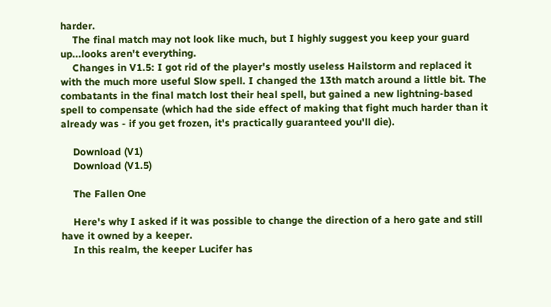harder.
    The final match may not look like much, but I highly suggest you keep your guard up...looks aren't everything.
    Changes in V1.5: I got rid of the player's mostly useless Hailstorm and replaced it with the much more useful Slow spell. I changed the 13th match around a little bit. The combatants in the final match lost their heal spell, but gained a new lightning-based spell to compensate (which had the side effect of making that fight much harder than it already was - if you get frozen, it's practically guaranteed you'll die).

    Download (V1)
    Download (V1.5)

    The Fallen One

    Here's why I asked if it was possible to change the direction of a hero gate and still have it owned by a keeper.
    In this realm, the keeper Lucifer has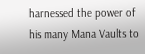harnessed the power of his many Mana Vaults to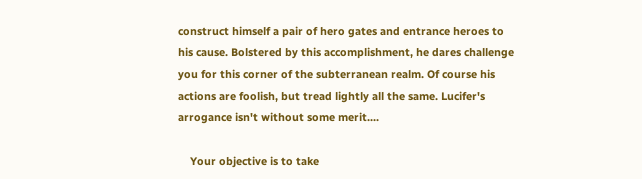construct himself a pair of hero gates and entrance heroes to his cause. Bolstered by this accomplishment, he dares challenge you for this corner of the subterranean realm. Of course his actions are foolish, but tread lightly all the same. Lucifer's arrogance isn't without some merit....

    Your objective is to take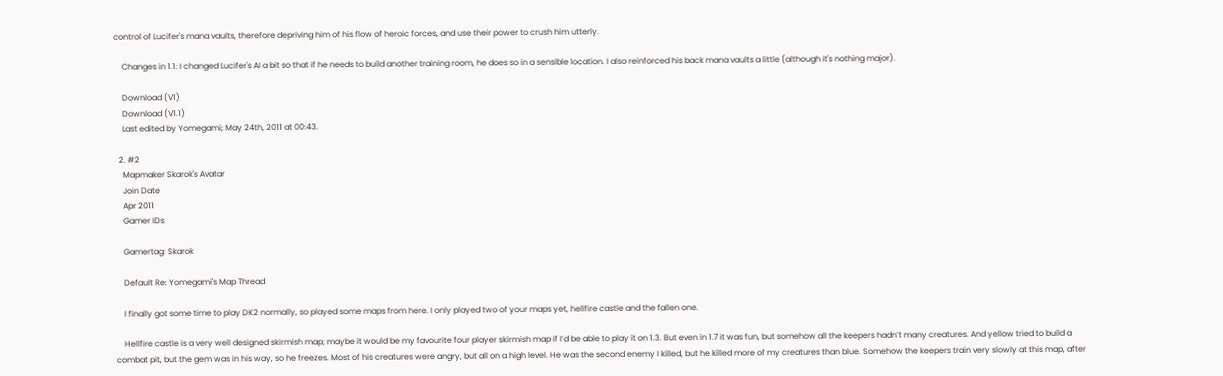control of Lucifer's mana vaults, therefore depriving him of his flow of heroic forces, and use their power to crush him utterly.

    Changes in 1.1: I changed Lucifer's AI a bit so that if he needs to build another training room, he does so in a sensible location. I also reinforced his back mana vaults a little (although it's nothing major).

    Download (V1)
    Download (V1.1)
    Last edited by Yomegami; May 24th, 2011 at 00:43.

  2. #2
    Mapmaker Skarok's Avatar
    Join Date
    Apr 2011
    Gamer IDs

    Gamertag: Skarok

    Default Re: Yomegami's Map Thread

    I finally got some time to play DK2 normally, so played some maps from here. I only played two of your maps yet, hellfire castle and the fallen one.

    Hellfire castle is a very well designed skirmish map; maybe it would be my favourite four player skirmish map if I’d be able to play it on 1.3. But even in 1.7 it was fun, but somehow all the keepers hadn’t many creatures. And yellow tried to build a combat pit, but the gem was in his way, so he freezes. Most of his creatures were angry, but all on a high level. He was the second enemy I killed, but he killed more of my creatures than blue. Somehow the keepers train very slowly at this map, after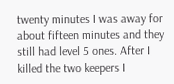twenty minutes I was away for about fifteen minutes and they still had level 5 ones. After I killed the two keepers I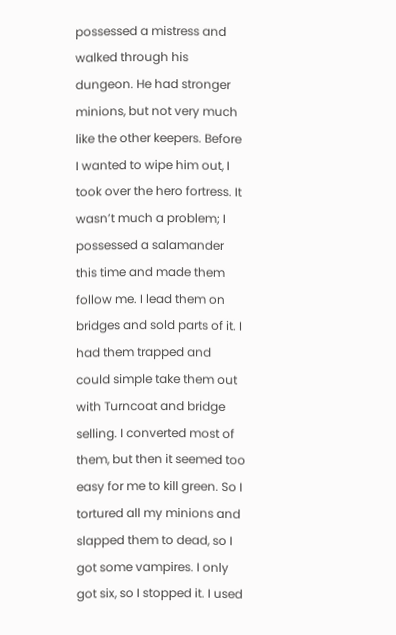possessed a mistress and walked through his dungeon. He had stronger minions, but not very much like the other keepers. Before I wanted to wipe him out, I took over the hero fortress. It wasn’t much a problem; I possessed a salamander this time and made them follow me. I lead them on bridges and sold parts of it. I had them trapped and could simple take them out with Turncoat and bridge selling. I converted most of them, but then it seemed too easy for me to kill green. So I tortured all my minions and slapped them to dead, so I got some vampires. I only got six, so I stopped it. I used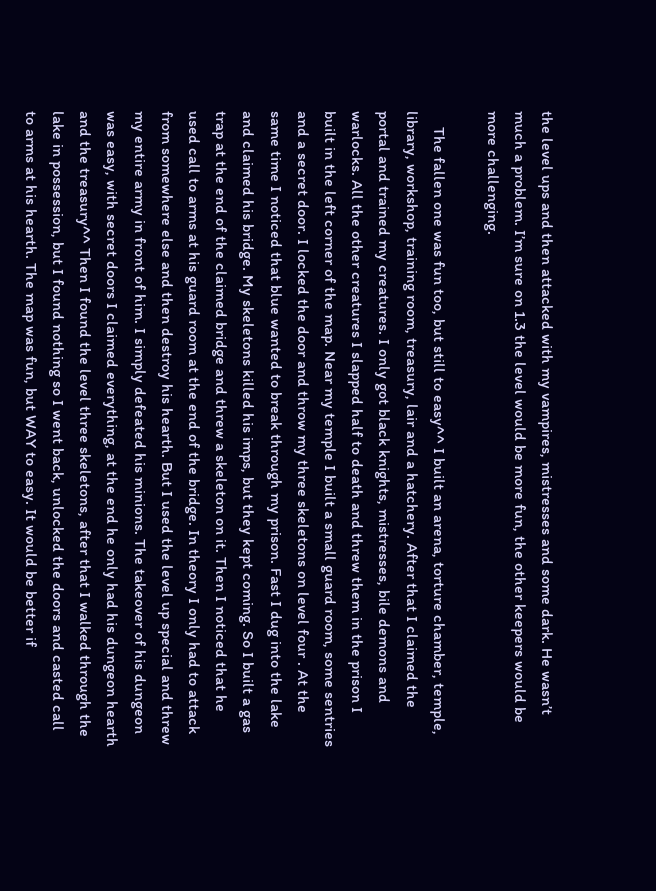the level ups and then attacked with my vampires, mistresses and some dark. He wasn’t much a problem. I’m sure on 1.3 the level would be more fun, the other keepers would be more challenging.

    The fallen one was fun too, but still to easy^^ I built an arena, torture chamber, temple, library, workshop, training room, treasury, lair and a hatchery. After that I claimed the portal and trained my creatures. I only got black knights, mistresses, bile demons and warlocks. All the other creatures I slapped half to death and threw them in the prison I built in the left corner of the map. Near my temple I built a small guard room, some sentries and a secret door. I locked the door and throw my three skeletons on level four . At the same time I noticed that blue wanted to break through my prison. Fast I dug into the lake and claimed his bridge. My skeletons killed his imps, but they kept coming. So I built a gas trap at the end of the claimed bridge and threw a skeleton on it. Then I noticed that he used call to arms at his guard room at the end of the bridge. In theory I only had to attack from somewhere else and then destroy his hearth. But I used the level up special and threw my entire army in front of him. I simply defeated his minions. The takeover of his dungeon was easy, with secret doors I claimed everything, at the end he only had his dungeon hearth and the treasury^^ Then I found the level three skeletons, after that I walked through the lake in possession, but I found nothing so I went back, unlocked the doors and casted call to arms at his hearth. The map was fun, but WAY to easy. It would be better if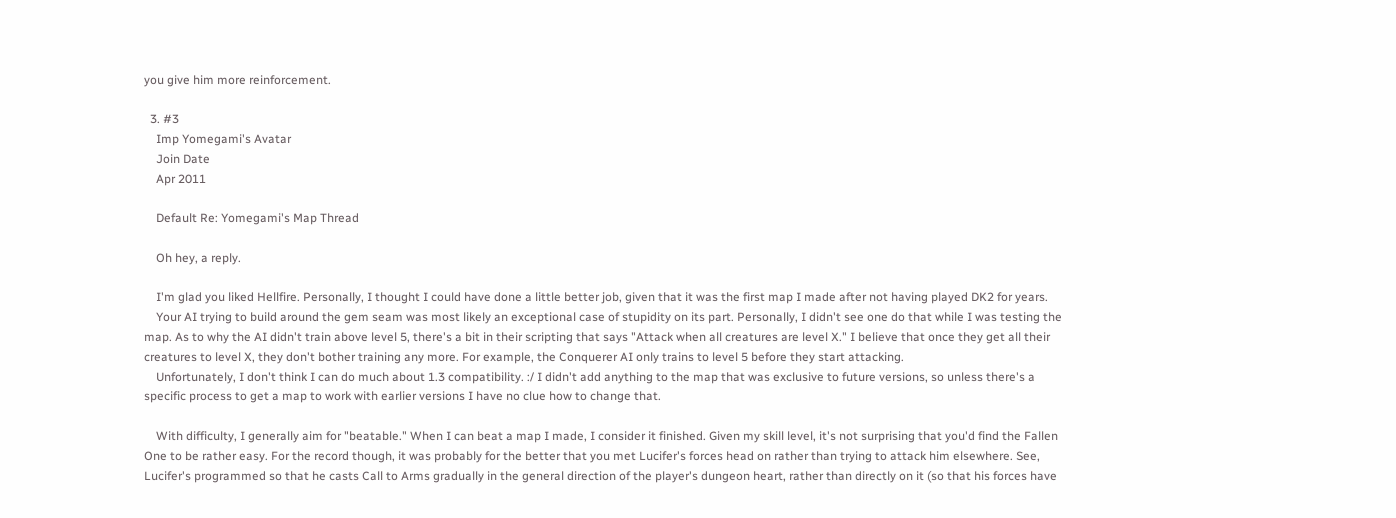you give him more reinforcement.

  3. #3
    Imp Yomegami's Avatar
    Join Date
    Apr 2011

    Default Re: Yomegami's Map Thread

    Oh hey, a reply.

    I'm glad you liked Hellfire. Personally, I thought I could have done a little better job, given that it was the first map I made after not having played DK2 for years.
    Your AI trying to build around the gem seam was most likely an exceptional case of stupidity on its part. Personally, I didn't see one do that while I was testing the map. As to why the AI didn't train above level 5, there's a bit in their scripting that says "Attack when all creatures are level X." I believe that once they get all their creatures to level X, they don't bother training any more. For example, the Conquerer AI only trains to level 5 before they start attacking.
    Unfortunately, I don't think I can do much about 1.3 compatibility. :/ I didn't add anything to the map that was exclusive to future versions, so unless there's a specific process to get a map to work with earlier versions I have no clue how to change that.

    With difficulty, I generally aim for "beatable." When I can beat a map I made, I consider it finished. Given my skill level, it's not surprising that you'd find the Fallen One to be rather easy. For the record though, it was probably for the better that you met Lucifer's forces head on rather than trying to attack him elsewhere. See, Lucifer's programmed so that he casts Call to Arms gradually in the general direction of the player's dungeon heart, rather than directly on it (so that his forces have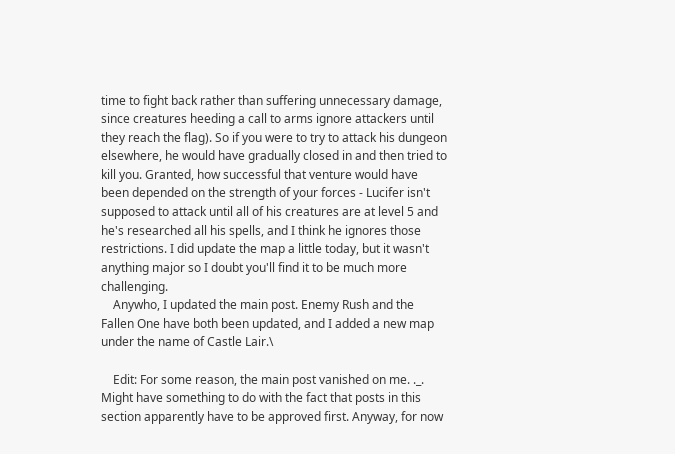time to fight back rather than suffering unnecessary damage, since creatures heeding a call to arms ignore attackers until they reach the flag). So if you were to try to attack his dungeon elsewhere, he would have gradually closed in and then tried to kill you. Granted, how successful that venture would have been depended on the strength of your forces - Lucifer isn't supposed to attack until all of his creatures are at level 5 and he's researched all his spells, and I think he ignores those restrictions. I did update the map a little today, but it wasn't anything major so I doubt you'll find it to be much more challenging.
    Anywho, I updated the main post. Enemy Rush and the Fallen One have both been updated, and I added a new map under the name of Castle Lair.\

    Edit: For some reason, the main post vanished on me. ._. Might have something to do with the fact that posts in this section apparently have to be approved first. Anyway, for now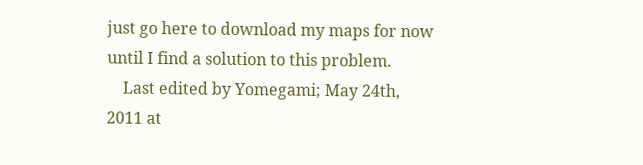just go here to download my maps for now until I find a solution to this problem.
    Last edited by Yomegami; May 24th, 2011 at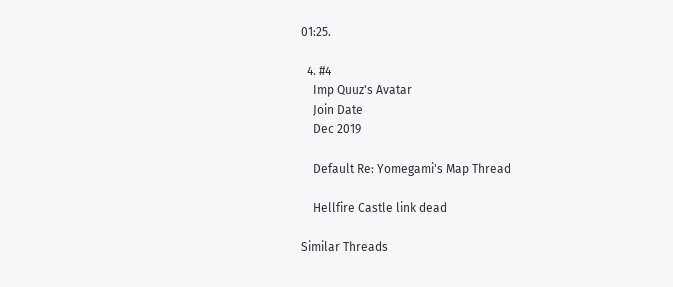01:25.

  4. #4
    Imp Quuz's Avatar
    Join Date
    Dec 2019

    Default Re: Yomegami's Map Thread

    Hellfire Castle link dead

Similar Threads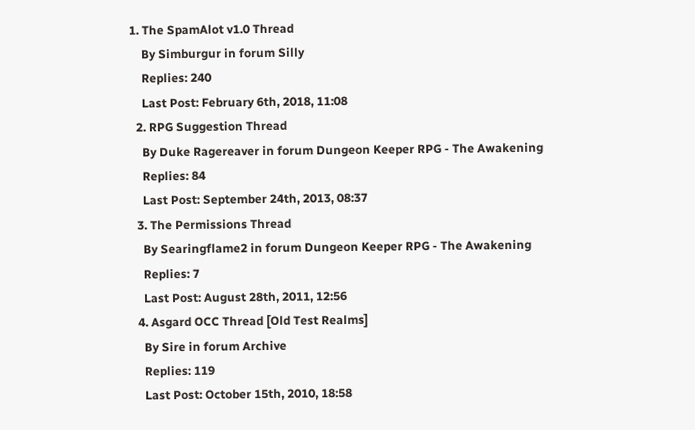1. The SpamAlot v1.0 Thread
    By Simburgur in forum Silly
    Replies: 240
    Last Post: February 6th, 2018, 11:08
  2. RPG Suggestion Thread
    By Duke Ragereaver in forum Dungeon Keeper RPG - The Awakening
    Replies: 84
    Last Post: September 24th, 2013, 08:37
  3. The Permissions Thread
    By Searingflame2 in forum Dungeon Keeper RPG - The Awakening
    Replies: 7
    Last Post: August 28th, 2011, 12:56
  4. Asgard OCC Thread [Old Test Realms]
    By Sire in forum Archive
    Replies: 119
    Last Post: October 15th, 2010, 18:58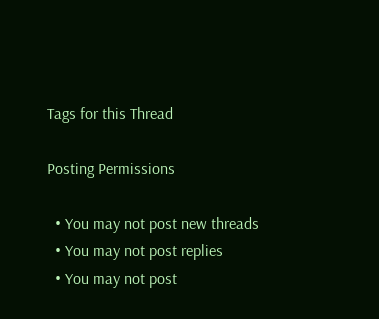Tags for this Thread

Posting Permissions

  • You may not post new threads
  • You may not post replies
  • You may not post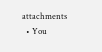attachments
  • You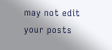may not edit your posts